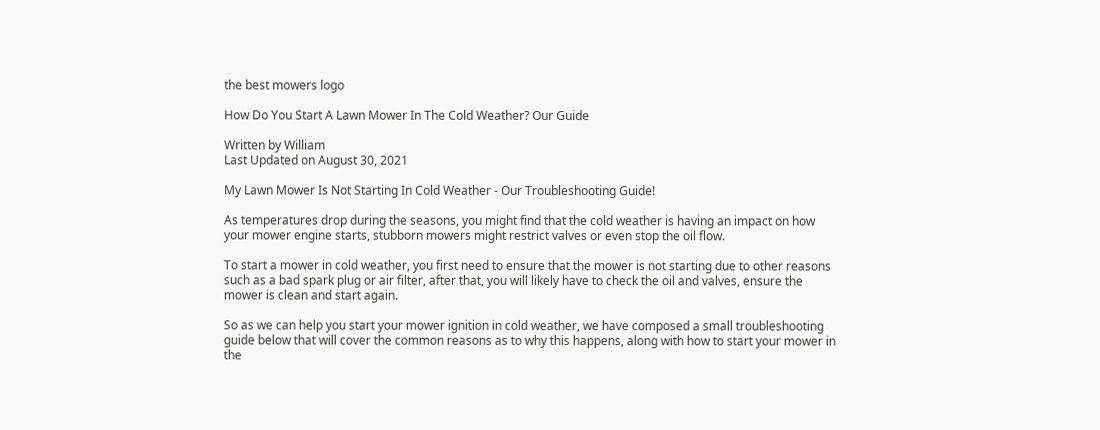the best mowers logo

How Do You Start A Lawn Mower In The Cold Weather? Our Guide

Written by William
Last Updated on August 30, 2021

My Lawn Mower Is Not Starting In Cold Weather - Our Troubleshooting Guide!

As temperatures drop during the seasons, you might find that the cold weather is having an impact on how your mower engine starts, stubborn mowers might restrict valves or even stop the oil flow.

To start a mower in cold weather, you first need to ensure that the mower is not starting due to other reasons such as a bad spark plug or air filter, after that, you will likely have to check the oil and valves, ensure the mower is clean and start again.

So as we can help you start your mower ignition in cold weather, we have composed a small troubleshooting guide below that will cover the common reasons as to why this happens, along with how to start your mower in the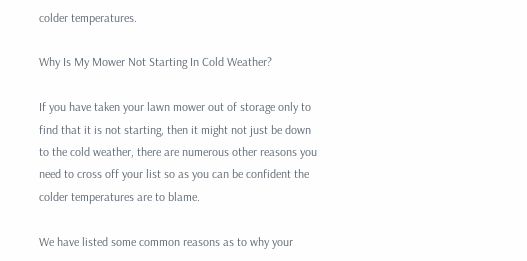colder temperatures.

Why Is My Mower Not Starting In Cold Weather?

If you have taken your lawn mower out of storage only to find that it is not starting, then it might not just be down to the cold weather, there are numerous other reasons you need to cross off your list so as you can be confident the colder temperatures are to blame.

We have listed some common reasons as to why your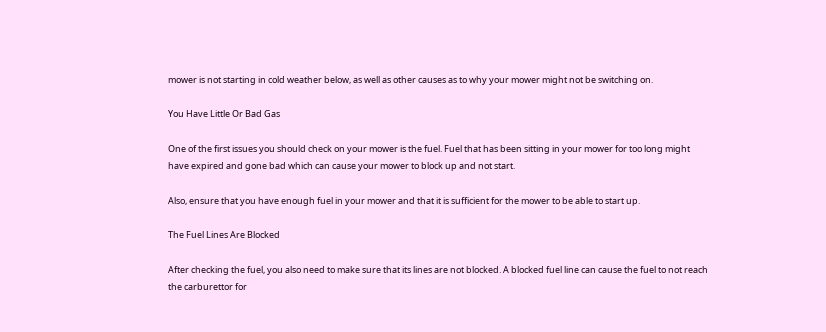mower is not starting in cold weather below, as well as other causes as to why your mower might not be switching on.

You Have Little Or Bad Gas

One of the first issues you should check on your mower is the fuel. Fuel that has been sitting in your mower for too long might have expired and gone bad which can cause your mower to block up and not start.

Also, ensure that you have enough fuel in your mower and that it is sufficient for the mower to be able to start up.

The Fuel Lines Are Blocked

After checking the fuel, you also need to make sure that its lines are not blocked. A blocked fuel line can cause the fuel to not reach the carburettor for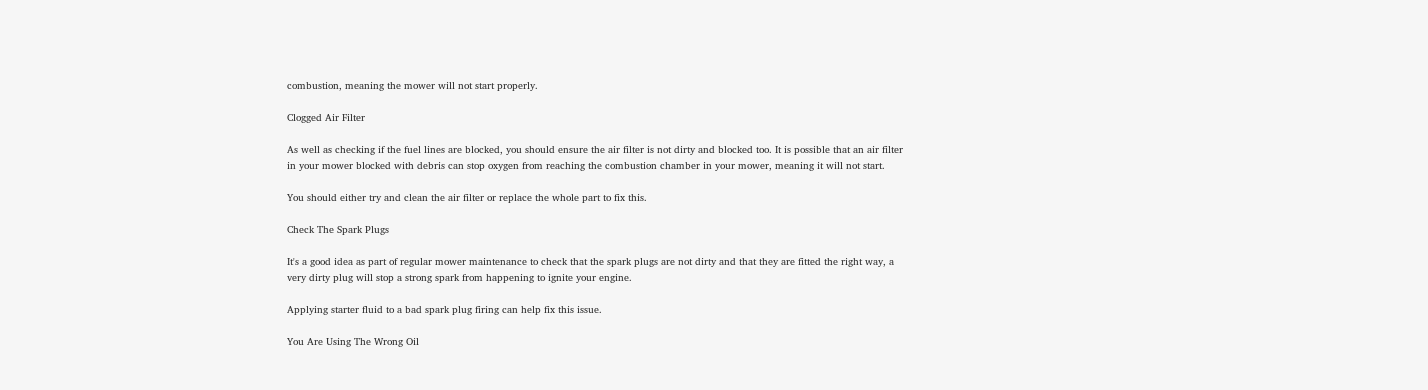combustion, meaning the mower will not start properly.

Clogged Air Filter

As well as checking if the fuel lines are blocked, you should ensure the air filter is not dirty and blocked too. It is possible that an air filter in your mower blocked with debris can stop oxygen from reaching the combustion chamber in your mower, meaning it will not start.

You should either try and clean the air filter or replace the whole part to fix this.

Check The Spark Plugs

It's a good idea as part of regular mower maintenance to check that the spark plugs are not dirty and that they are fitted the right way, a very dirty plug will stop a strong spark from happening to ignite your engine.

Applying starter fluid to a bad spark plug firing can help fix this issue.

You Are Using The Wrong Oil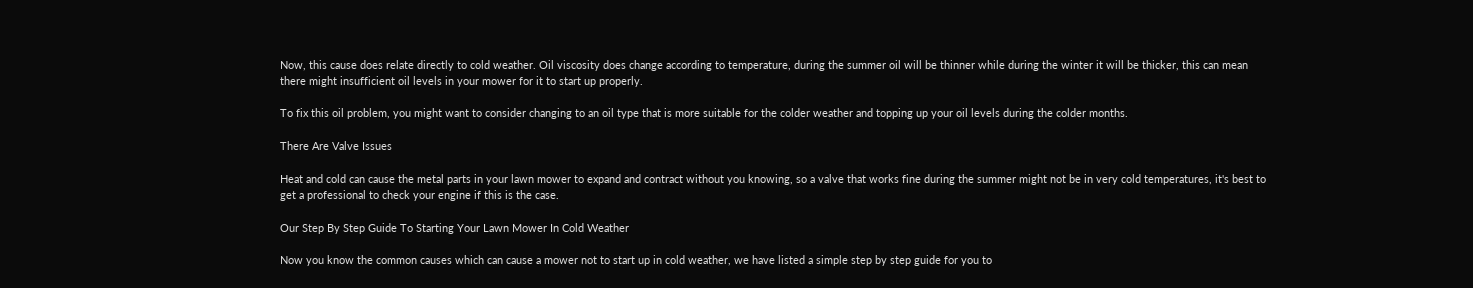Now, this cause does relate directly to cold weather. Oil viscosity does change according to temperature, during the summer oil will be thinner while during the winter it will be thicker, this can mean there might insufficient oil levels in your mower for it to start up properly.

To fix this oil problem, you might want to consider changing to an oil type that is more suitable for the colder weather and topping up your oil levels during the colder months.

There Are Valve Issues

Heat and cold can cause the metal parts in your lawn mower to expand and contract without you knowing, so a valve that works fine during the summer might not be in very cold temperatures, it's best to get a professional to check your engine if this is the case.

Our Step By Step Guide To Starting Your Lawn Mower In Cold Weather

Now you know the common causes which can cause a mower not to start up in cold weather, we have listed a simple step by step guide for you to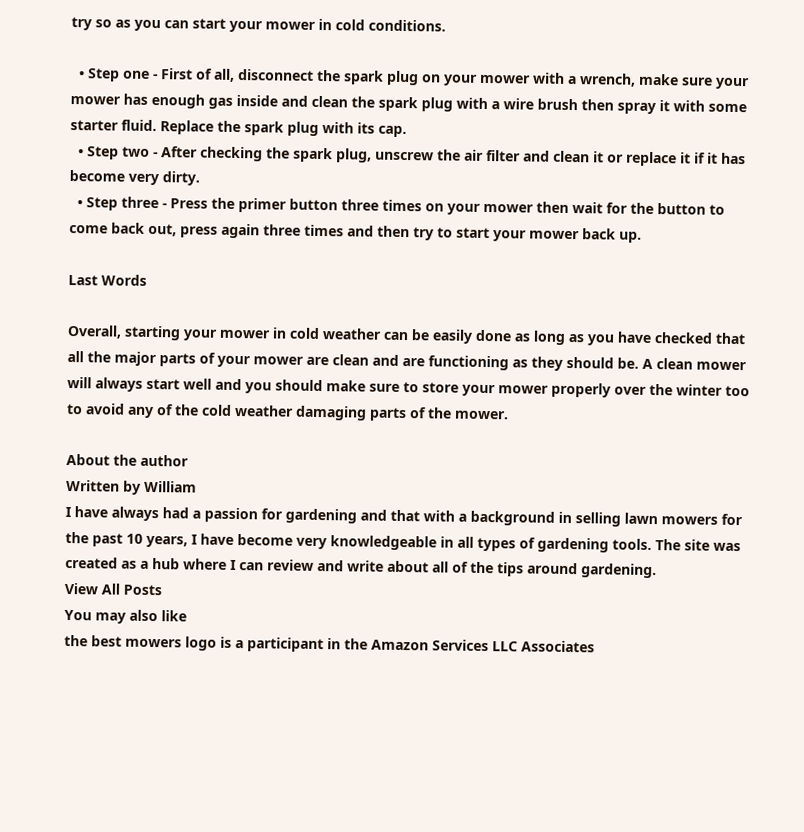try so as you can start your mower in cold conditions.

  • Step one - First of all, disconnect the spark plug on your mower with a wrench, make sure your mower has enough gas inside and clean the spark plug with a wire brush then spray it with some starter fluid. Replace the spark plug with its cap.
  • Step two - After checking the spark plug, unscrew the air filter and clean it or replace it if it has become very dirty.
  • Step three - Press the primer button three times on your mower then wait for the button to come back out, press again three times and then try to start your mower back up.

Last Words

Overall, starting your mower in cold weather can be easily done as long as you have checked that all the major parts of your mower are clean and are functioning as they should be. A clean mower will always start well and you should make sure to store your mower properly over the winter too to avoid any of the cold weather damaging parts of the mower.

About the author
Written by William
I have always had a passion for gardening and that with a background in selling lawn mowers for the past 10 years, I have become very knowledgeable in all types of gardening tools. The site was created as a hub where I can review and write about all of the tips around gardening.
View All Posts
You may also like
the best mowers logo is a participant in the Amazon Services LLC Associates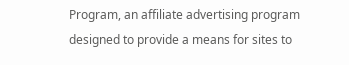Program, an affiliate advertising program designed to provide a means for sites to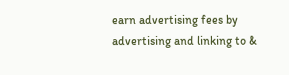earn advertising fees by advertising and linking to &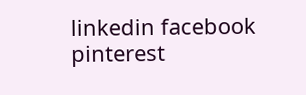linkedin facebook pinterest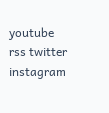youtube rss twitter instagram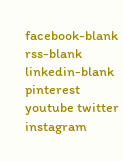facebook-blank rss-blank linkedin-blank pinterest youtube twitter instagram